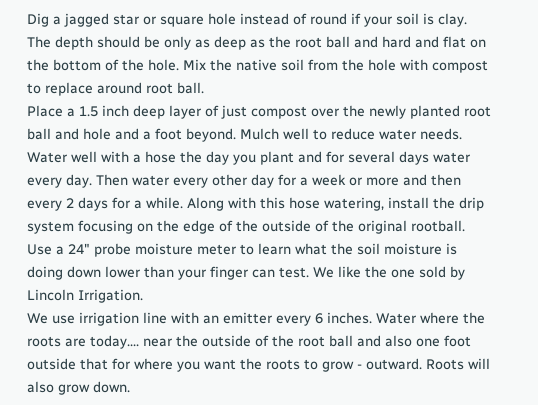Dig a jagged star or square hole instead of round if your soil is clay. The depth should be only as deep as the root ball and hard and flat on the bottom of the hole. Mix the native soil from the hole with compost to replace around root ball.
Place a 1.5 inch deep layer of just compost over the newly planted root ball and hole and a foot beyond. Mulch well to reduce water needs.
Water well with a hose the day you plant and for several days water every day. Then water every other day for a week or more and then every 2 days for a while. Along with this hose watering, install the drip system focusing on the edge of the outside of the original rootball. Use a 24" probe moisture meter to learn what the soil moisture is doing down lower than your finger can test. We like the one sold by Lincoln Irrigation.
We use irrigation line with an emitter every 6 inches. Water where the roots are today.... near the outside of the root ball and also one foot outside that for where you want the roots to grow - outward. Roots will also grow down.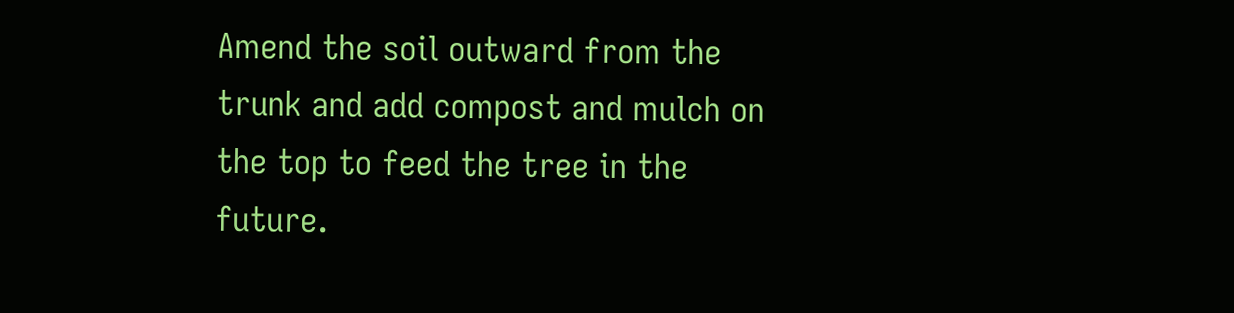Amend the soil outward from the trunk and add compost and mulch on the top to feed the tree in the future.